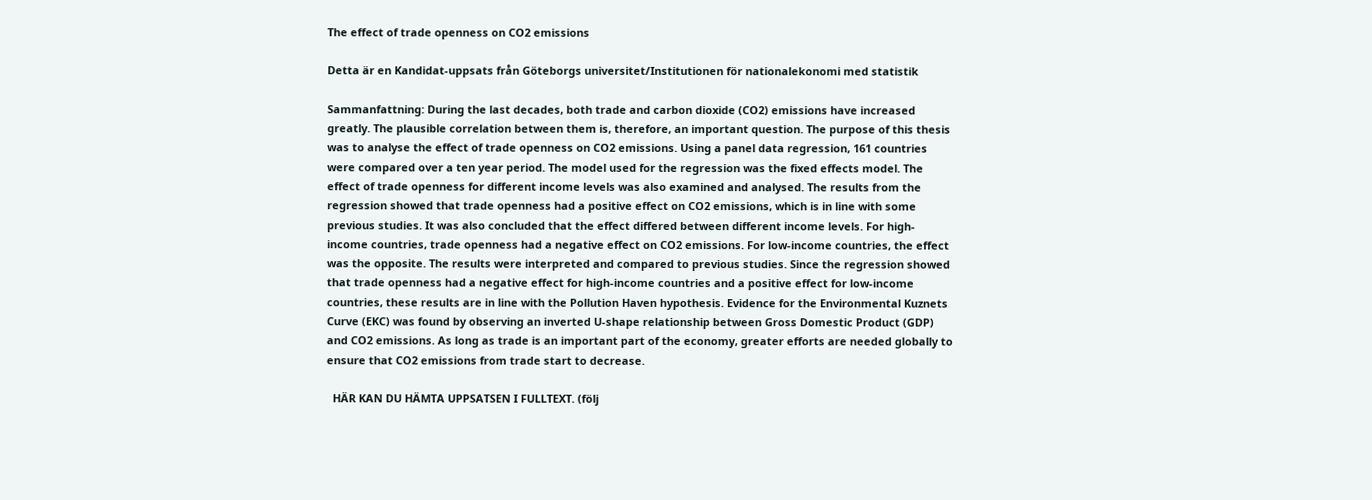The effect of trade openness on CO2 emissions

Detta är en Kandidat-uppsats från Göteborgs universitet/Institutionen för nationalekonomi med statistik

Sammanfattning: During the last decades, both trade and carbon dioxide (CO2) emissions have increased greatly. The plausible correlation between them is, therefore, an important question. The purpose of this thesis was to analyse the effect of trade openness on CO2 emissions. Using a panel data regression, 161 countries were compared over a ten year period. The model used for the regression was the fixed effects model. The effect of trade openness for different income levels was also examined and analysed. The results from the regression showed that trade openness had a positive effect on CO2 emissions, which is in line with some previous studies. It was also concluded that the effect differed between different income levels. For high-income countries, trade openness had a negative effect on CO2 emissions. For low-income countries, the effect was the opposite. The results were interpreted and compared to previous studies. Since the regression showed that trade openness had a negative effect for high-income countries and a positive effect for low-income countries, these results are in line with the Pollution Haven hypothesis. Evidence for the Environmental Kuznets Curve (EKC) was found by observing an inverted U-shape relationship between Gross Domestic Product (GDP) and CO2 emissions. As long as trade is an important part of the economy, greater efforts are needed globally to ensure that CO2 emissions from trade start to decrease.

  HÄR KAN DU HÄMTA UPPSATSEN I FULLTEXT. (följ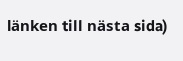länken till nästa sida)